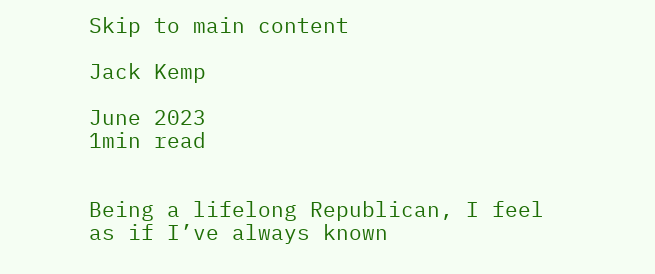Skip to main content

Jack Kemp

June 2023
1min read


Being a lifelong Republican, I feel as if I’ve always known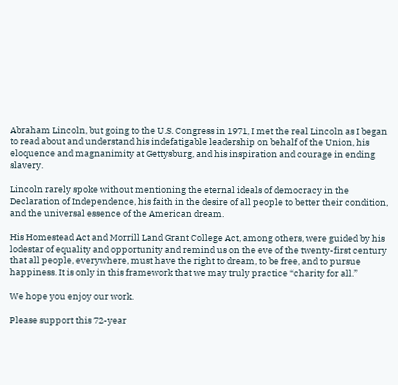Abraham Lincoln, but going to the U.S. Congress in 1971, I met the real Lincoln as I began to read about and understand his indefatigable leadership on behalf of the Union, his eloquence and magnanimity at Gettysburg, and his inspiration and courage in ending slavery.

Lincoln rarely spoke without mentioning the eternal ideals of democracy in the Declaration of Independence, his faith in the desire of all people to better their condition, and the universal essence of the American dream.

His Homestead Act and Morrill Land Grant College Act, among others, were guided by his lodestar of equality and opportunity and remind us on the eve of the twenty-first century that all people, everywhere, must have the right to dream, to be free, and to pursue happiness. It is only in this framework that we may truly practice “charity for all.”

We hope you enjoy our work.

Please support this 72-year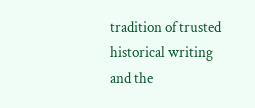tradition of trusted historical writing and the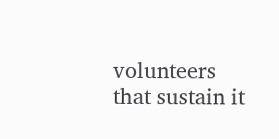volunteers that sustain it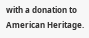with a donation to American Heritage.